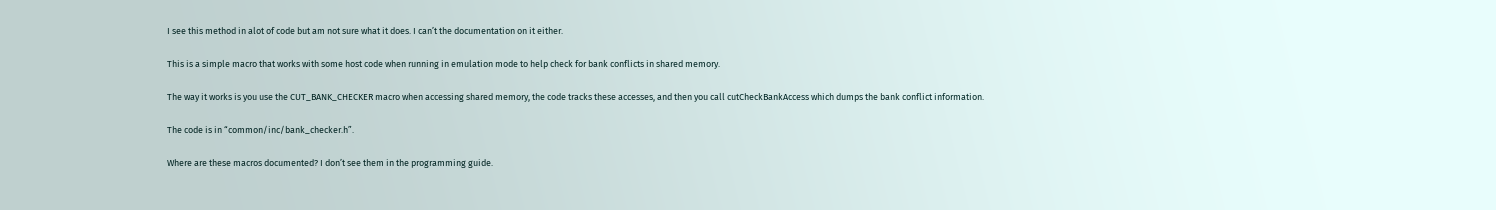I see this method in alot of code but am not sure what it does. I can’t the documentation on it either.

This is a simple macro that works with some host code when running in emulation mode to help check for bank conflicts in shared memory.

The way it works is you use the CUT_BANK_CHECKER macro when accessing shared memory, the code tracks these accesses, and then you call cutCheckBankAccess which dumps the bank conflict information.

The code is in “common/inc/bank_checker.h”.

Where are these macros documented? I don’t see them in the programming guide.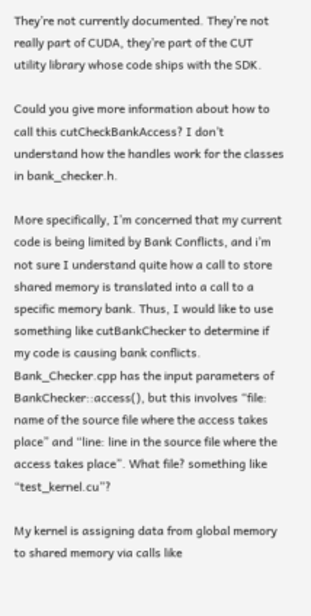They’re not currently documented. They’re not really part of CUDA, they’re part of the CUT utility library whose code ships with the SDK.

Could you give more information about how to call this cutCheckBankAccess? I don’t understand how the handles work for the classes in bank_checker.h.

More specifically, I’m concerned that my current code is being limited by Bank Conflicts, and i’m not sure I understand quite how a call to store shared memory is translated into a call to a specific memory bank. Thus, I would like to use something like cutBankChecker to determine if my code is causing bank conflicts. Bank_Checker.cpp has the input parameters of BankChecker::access(), but this involves “file: name of the source file where the access takes place” and “line: line in the source file where the access takes place”. What file? something like “test_kernel.cu”?

My kernel is assigning data from global memory to shared memory via calls like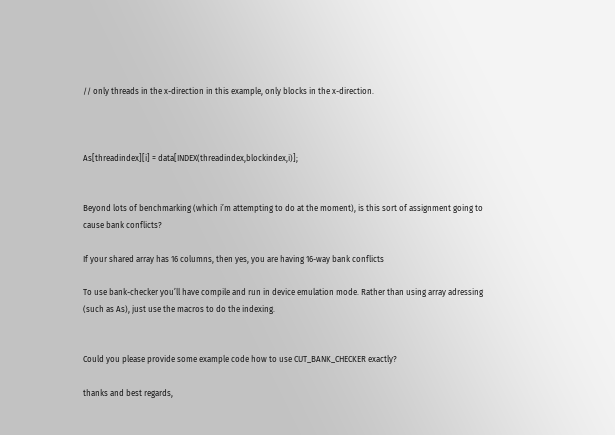// only threads in the x-direction in this example, only blocks in the x-direction.



As[threadindex][i] = data[INDEX(threadindex,blockindex,i)];


Beyond lots of benchmarking (which i’m attempting to do at the moment), is this sort of assignment going to cause bank conflicts?

If your shared array has 16 columns, then yes, you are having 16-way bank conflicts

To use bank-checker you’ll have compile and run in device emulation mode. Rather than using array adressing (such as As), just use the macros to do the indexing.


Could you please provide some example code how to use CUT_BANK_CHECKER exactly?

thanks and best regards,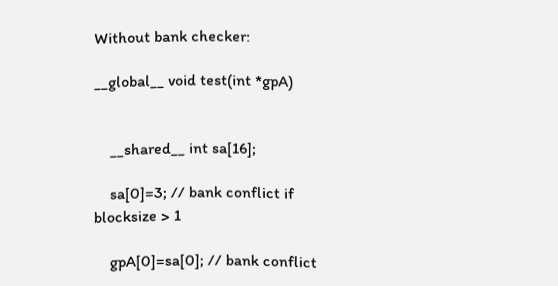Without bank checker:

__global__ void test(int *gpA)


    __shared__ int sa[16];

    sa[0]=3; // bank conflict if blocksize > 1

    gpA[0]=sa[0]; // bank conflict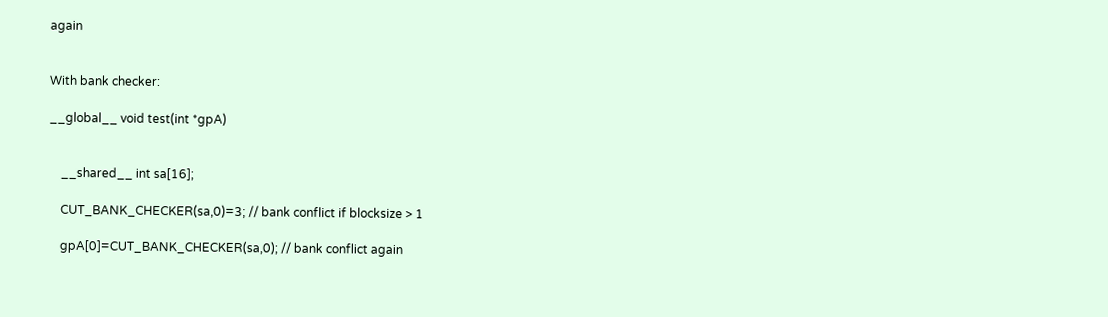again


With bank checker:

__global__ void test(int *gpA)


    __shared__ int sa[16];

    CUT_BANK_CHECKER(sa,0)=3; // bank conflict if blocksize > 1

    gpA[0]=CUT_BANK_CHECKER(sa,0); // bank conflict again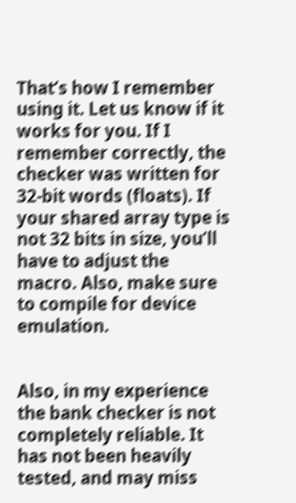That’s how I remember using it. Let us know if it works for you. If I remember correctly, the checker was written for 32-bit words (floats). If your shared array type is not 32 bits in size, you’ll have to adjust the macro. Also, make sure to compile for device emulation.


Also, in my experience the bank checker is not completely reliable. It has not been heavily tested, and may miss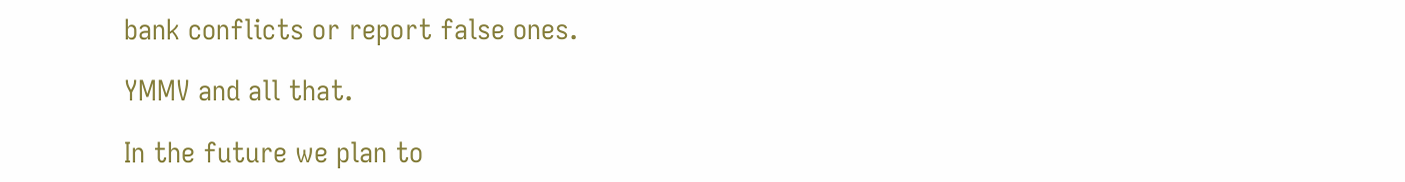bank conflicts or report false ones.

YMMV and all that.

In the future we plan to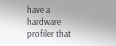have a hardware profiler that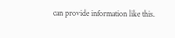can provide information like this.